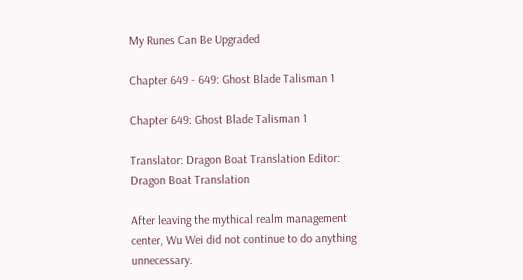My Runes Can Be Upgraded

Chapter 649 - 649: Ghost Blade Talisman 1

Chapter 649: Ghost Blade Talisman 1

Translator: Dragon Boat Translation Editor: Dragon Boat Translation

After leaving the mythical realm management center, Wu Wei did not continue to do anything unnecessary.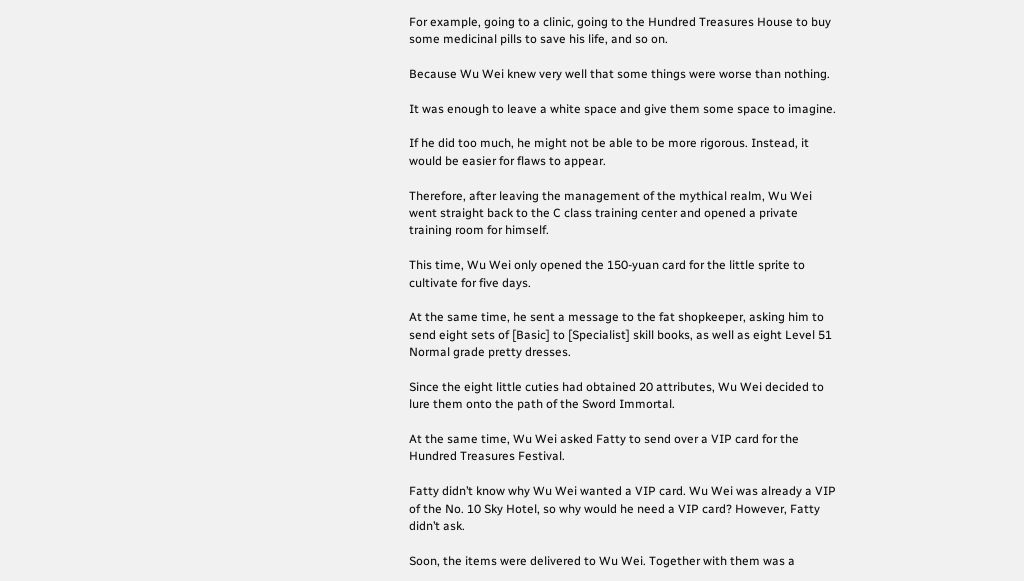For example, going to a clinic, going to the Hundred Treasures House to buy some medicinal pills to save his life, and so on.

Because Wu Wei knew very well that some things were worse than nothing.

It was enough to leave a white space and give them some space to imagine.

If he did too much, he might not be able to be more rigorous. Instead, it would be easier for flaws to appear.

Therefore, after leaving the management of the mythical realm, Wu Wei went straight back to the C class training center and opened a private training room for himself.

This time, Wu Wei only opened the 150-yuan card for the little sprite to cultivate for five days.

At the same time, he sent a message to the fat shopkeeper, asking him to send eight sets of [Basic] to [Specialist] skill books, as well as eight Level 51 Normal grade pretty dresses.

Since the eight little cuties had obtained 20 attributes, Wu Wei decided to lure them onto the path of the Sword Immortal.

At the same time, Wu Wei asked Fatty to send over a VIP card for the Hundred Treasures Festival.

Fatty didn’t know why Wu Wei wanted a VIP card. Wu Wei was already a VIP of the No. 10 Sky Hotel, so why would he need a VIP card? However, Fatty didn’t ask.

Soon, the items were delivered to Wu Wei. Together with them was a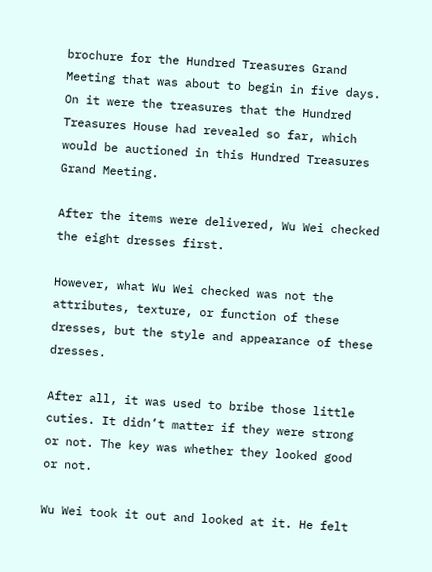brochure for the Hundred Treasures Grand Meeting that was about to begin in five days. On it were the treasures that the Hundred Treasures House had revealed so far, which would be auctioned in this Hundred Treasures Grand Meeting.

After the items were delivered, Wu Wei checked the eight dresses first.

However, what Wu Wei checked was not the attributes, texture, or function of these dresses, but the style and appearance of these dresses.

After all, it was used to bribe those little cuties. It didn’t matter if they were strong or not. The key was whether they looked good or not.

Wu Wei took it out and looked at it. He felt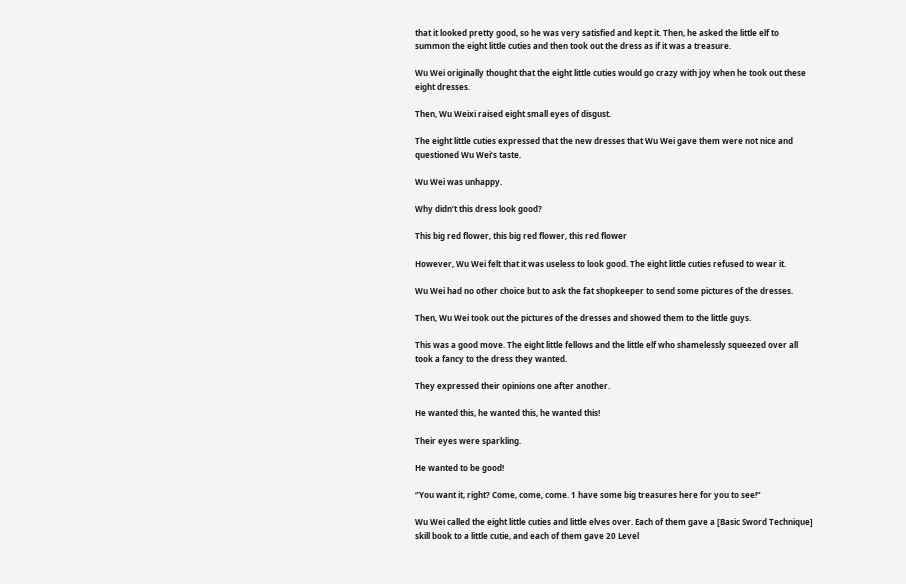that it looked pretty good, so he was very satisfied and kept it. Then, he asked the little elf to summon the eight little cuties and then took out the dress as if it was a treasure.

Wu Wei originally thought that the eight little cuties would go crazy with joy when he took out these eight dresses.

Then, Wu Weixi raised eight small eyes of disgust.

The eight little cuties expressed that the new dresses that Wu Wei gave them were not nice and questioned Wu Wei’s taste.

Wu Wei was unhappy.

Why didn’t this dress look good?

This big red flower, this big red flower, this red flower

However, Wu Wei felt that it was useless to look good. The eight little cuties refused to wear it.

Wu Wei had no other choice but to ask the fat shopkeeper to send some pictures of the dresses.

Then, Wu Wei took out the pictures of the dresses and showed them to the little guys.

This was a good move. The eight little fellows and the little elf who shamelessly squeezed over all took a fancy to the dress they wanted.

They expressed their opinions one after another.

He wanted this, he wanted this, he wanted this!

Their eyes were sparkling.

He wanted to be good!

“You want it, right? Come, come, come. 1 have some big treasures here for you to see!”

Wu Wei called the eight little cuties and little elves over. Each of them gave a [Basic Sword Technique] skill book to a little cutie, and each of them gave 20 Level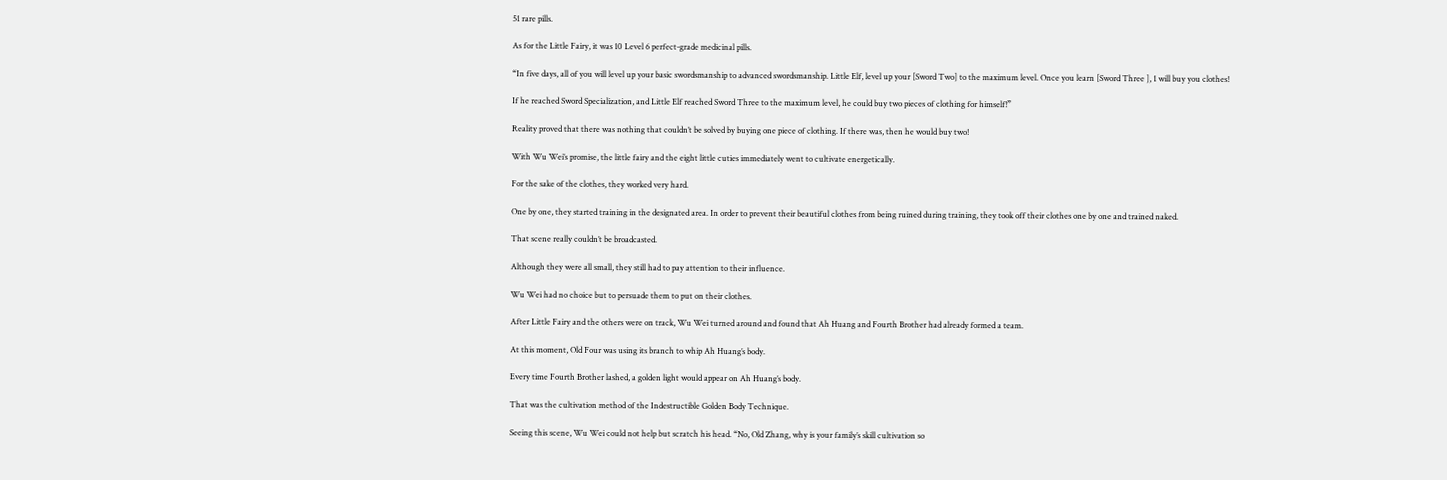51 rare pills.

As for the Little Fairy, it was 10 Level 6 perfect-grade medicinal pills.

“In five days, all of you will level up your basic swordsmanship to advanced swordsmanship. Little Elf, level up your [Sword Two] to the maximum level. Once you learn [Sword Three ], 1 will buy you clothes!

If he reached Sword Specialization, and Little Elf reached Sword Three to the maximum level, he could buy two pieces of clothing for himself!”

Reality proved that there was nothing that couldn’t be solved by buying one piece of clothing. If there was, then he would buy two!

With Wu Wei’s promise, the little fairy and the eight little cuties immediately went to cultivate energetically.

For the sake of the clothes, they worked very hard.

One by one, they started training in the designated area. In order to prevent their beautiful clothes from being ruined during training, they took off their clothes one by one and trained naked.

That scene really couldn’t be broadcasted.

Although they were all small, they still had to pay attention to their influence.

Wu Wei had no choice but to persuade them to put on their clothes.

After Little Fairy and the others were on track, Wu Wei turned around and found that Ah Huang and Fourth Brother had already formed a team.

At this moment, Old Four was using its branch to whip Ah Huang’s body.

Every time Fourth Brother lashed, a golden light would appear on Ah Huang’s body.

That was the cultivation method of the Indestructible Golden Body Technique.

Seeing this scene, Wu Wei could not help but scratch his head. “No, Old Zhang, why is your family’s skill cultivation so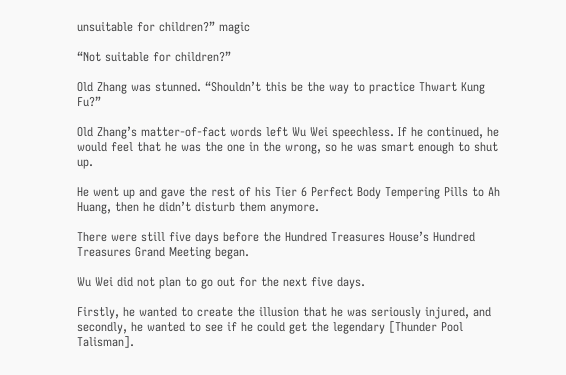unsuitable for children?” magic

“Not suitable for children?”

Old Zhang was stunned. “Shouldn’t this be the way to practice Thwart Kung Fu?”

Old Zhang’s matter-of-fact words left Wu Wei speechless. If he continued, he would feel that he was the one in the wrong, so he was smart enough to shut up.

He went up and gave the rest of his Tier 6 Perfect Body Tempering Pills to Ah Huang, then he didn’t disturb them anymore.

There were still five days before the Hundred Treasures House’s Hundred Treasures Grand Meeting began.

Wu Wei did not plan to go out for the next five days.

Firstly, he wanted to create the illusion that he was seriously injured, and secondly, he wanted to see if he could get the legendary [Thunder Pool Talisman].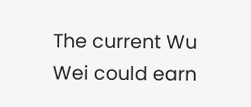The current Wu Wei could earn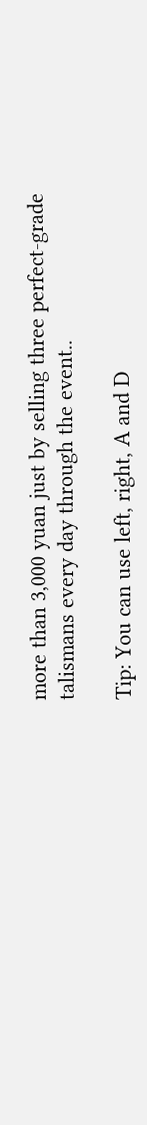more than 3,000 yuan just by selling three perfect-grade talismans every day through the event..

Tip: You can use left, right, A and D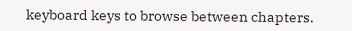keyboard keys to browse between chapters.